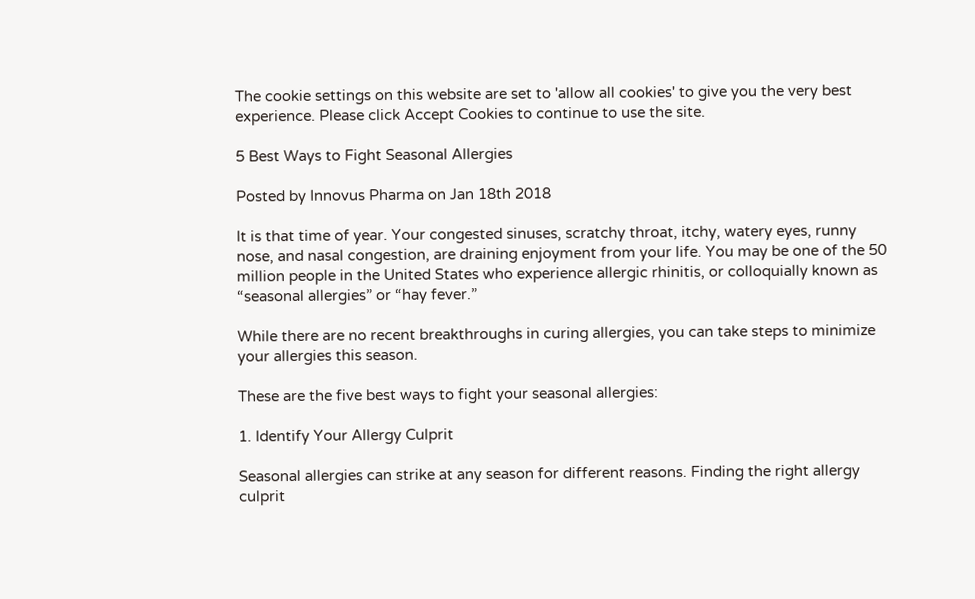The cookie settings on this website are set to 'allow all cookies' to give you the very best experience. Please click Accept Cookies to continue to use the site.

5 Best Ways to Fight Seasonal Allergies

Posted by Innovus Pharma on Jan 18th 2018

It is that time of year. Your congested sinuses, scratchy throat, itchy, watery eyes, runny nose, and nasal congestion, are draining enjoyment from your life. You may be one of the 50 million people in the United States who experience allergic rhinitis, or colloquially known as “seasonal allergies” or “hay fever.”

While there are no recent breakthroughs in curing allergies, you can take steps to minimize your allergies this season.

These are the five best ways to fight your seasonal allergies:

1. Identify Your Allergy Culprit

Seasonal allergies can strike at any season for different reasons. Finding the right allergy culprit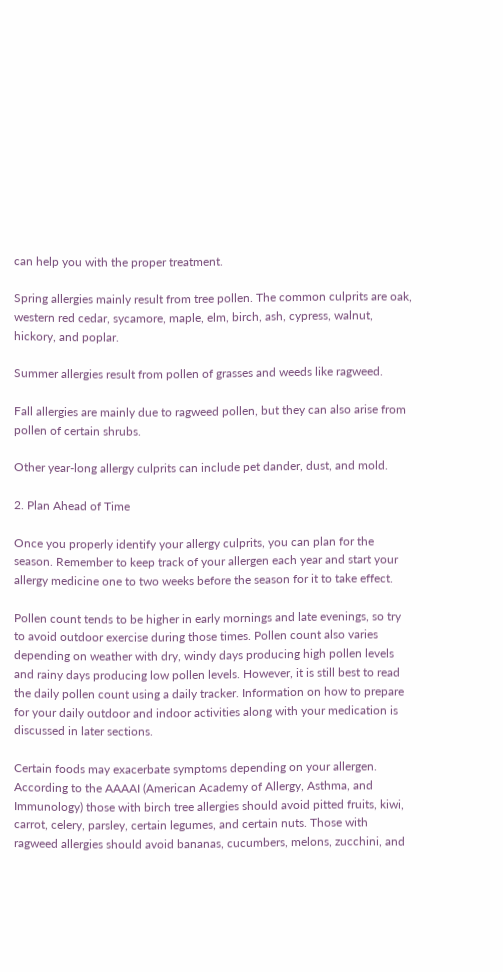can help you with the proper treatment.

Spring allergies mainly result from tree pollen. The common culprits are oak, western red cedar, sycamore, maple, elm, birch, ash, cypress, walnut, hickory, and poplar.

Summer allergies result from pollen of grasses and weeds like ragweed.

Fall allergies are mainly due to ragweed pollen, but they can also arise from pollen of certain shrubs.

Other year-long allergy culprits can include pet dander, dust, and mold.

2. Plan Ahead of Time

Once you properly identify your allergy culprits, you can plan for the season. Remember to keep track of your allergen each year and start your allergy medicine one to two weeks before the season for it to take effect.

Pollen count tends to be higher in early mornings and late evenings, so try to avoid outdoor exercise during those times. Pollen count also varies depending on weather with dry, windy days producing high pollen levels and rainy days producing low pollen levels. However, it is still best to read the daily pollen count using a daily tracker. Information on how to prepare for your daily outdoor and indoor activities along with your medication is discussed in later sections.

Certain foods may exacerbate symptoms depending on your allergen. According to the AAAAI (American Academy of Allergy, Asthma, and Immunology) those with birch tree allergies should avoid pitted fruits, kiwi, carrot, celery, parsley, certain legumes, and certain nuts. Those with ragweed allergies should avoid bananas, cucumbers, melons, zucchini, and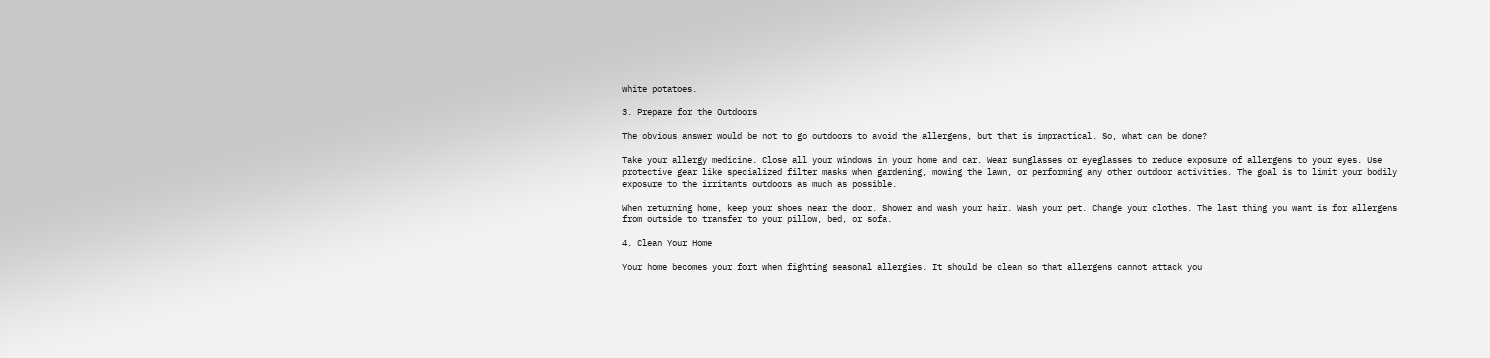white potatoes.

3. Prepare for the Outdoors

The obvious answer would be not to go outdoors to avoid the allergens, but that is impractical. So, what can be done?

Take your allergy medicine. Close all your windows in your home and car. Wear sunglasses or eyeglasses to reduce exposure of allergens to your eyes. Use protective gear like specialized filter masks when gardening, mowing the lawn, or performing any other outdoor activities. The goal is to limit your bodily exposure to the irritants outdoors as much as possible.

When returning home, keep your shoes near the door. Shower and wash your hair. Wash your pet. Change your clothes. The last thing you want is for allergens from outside to transfer to your pillow, bed, or sofa.

4. Clean Your Home

Your home becomes your fort when fighting seasonal allergies. It should be clean so that allergens cannot attack you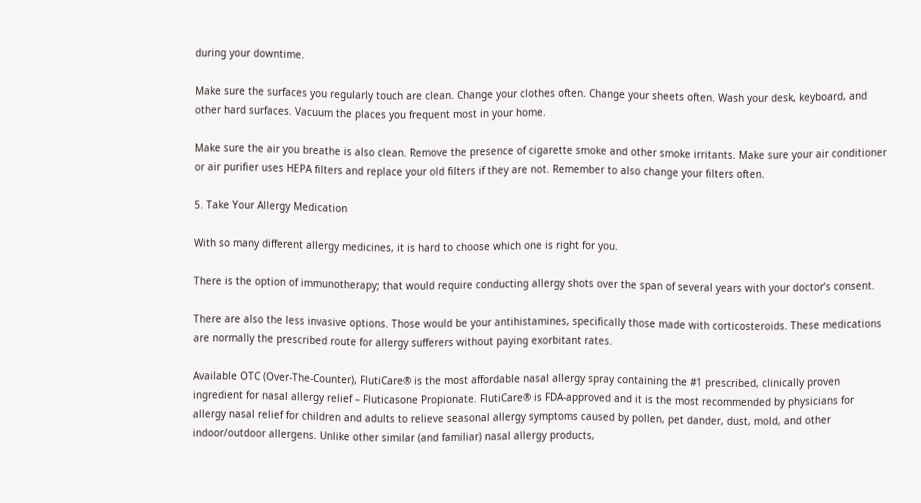during your downtime.

Make sure the surfaces you regularly touch are clean. Change your clothes often. Change your sheets often. Wash your desk, keyboard, and other hard surfaces. Vacuum the places you frequent most in your home.

Make sure the air you breathe is also clean. Remove the presence of cigarette smoke and other smoke irritants. Make sure your air conditioner or air purifier uses HEPA filters and replace your old filters if they are not. Remember to also change your filters often.

5. Take Your Allergy Medication

With so many different allergy medicines, it is hard to choose which one is right for you.

There is the option of immunotherapy; that would require conducting allergy shots over the span of several years with your doctor’s consent.

There are also the less invasive options. Those would be your antihistamines, specifically those made with corticosteroids. These medications are normally the prescribed route for allergy sufferers without paying exorbitant rates.

Available OTC (Over-The-Counter), FlutiCare® is the most affordable nasal allergy spray containing the #1 prescribed, clinically proven ingredient for nasal allergy relief – Fluticasone Propionate. FlutiCare® is FDA-approved and it is the most recommended by physicians for allergy nasal relief for children and adults to relieve seasonal allergy symptoms caused by pollen, pet dander, dust, mold, and other indoor/outdoor allergens. Unlike other similar (and familiar) nasal allergy products,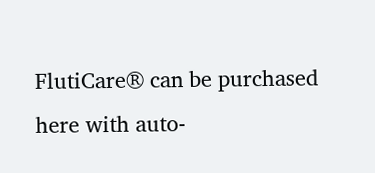FlutiCare® can be purchased here with auto-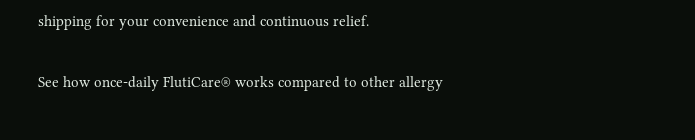shipping for your convenience and continuous relief.

See how once-daily FlutiCare® works compared to other allergy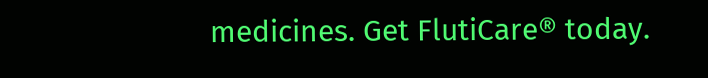medicines. Get FlutiCare® today.